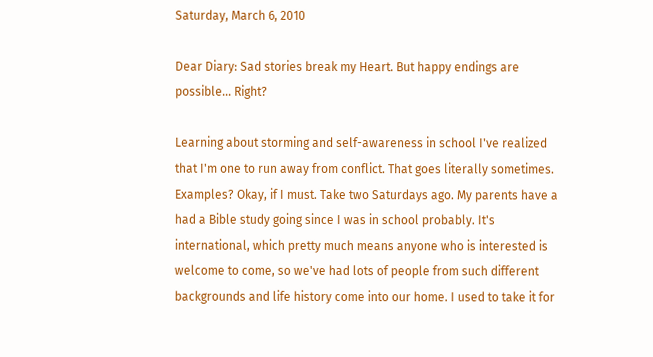Saturday, March 6, 2010

Dear Diary: Sad stories break my Heart. But happy endings are possible... Right?

Learning about storming and self-awareness in school I've realized that I'm one to run away from conflict. That goes literally sometimes. Examples? Okay, if I must. Take two Saturdays ago. My parents have a had a Bible study going since I was in school probably. It's international, which pretty much means anyone who is interested is welcome to come, so we've had lots of people from such different backgrounds and life history come into our home. I used to take it for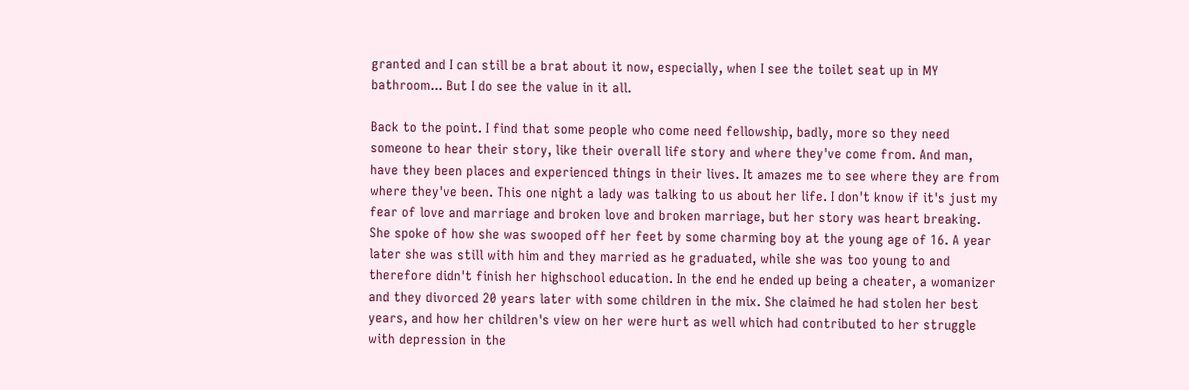granted and I can still be a brat about it now, especially, when I see the toilet seat up in MY bathroom... But I do see the value in it all.

Back to the point. I find that some people who come need fellowship, badly, more so they need someone to hear their story, like their overall life story and where they've come from. And man, have they been places and experienced things in their lives. It amazes me to see where they are from where they've been. This one night a lady was talking to us about her life. I don't know if it's just my fear of love and marriage and broken love and broken marriage, but her story was heart breaking. She spoke of how she was swooped off her feet by some charming boy at the young age of 16. A year later she was still with him and they married as he graduated, while she was too young to and therefore didn't finish her highschool education. In the end he ended up being a cheater, a womanizer and they divorced 20 years later with some children in the mix. She claimed he had stolen her best years, and how her children's view on her were hurt as well which had contributed to her struggle with depression in the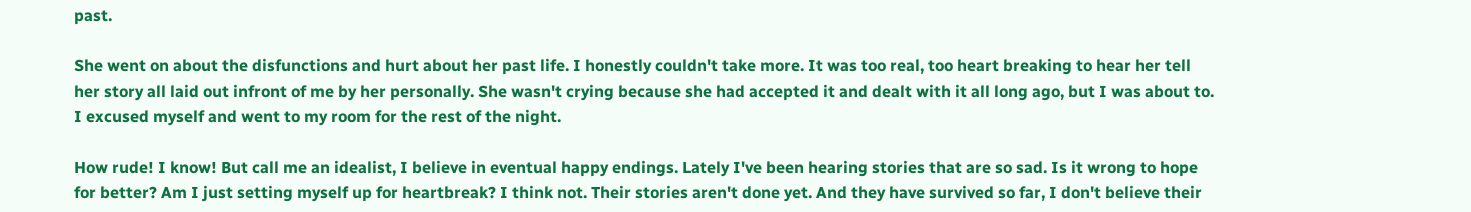past.

She went on about the disfunctions and hurt about her past life. I honestly couldn't take more. It was too real, too heart breaking to hear her tell her story all laid out infront of me by her personally. She wasn't crying because she had accepted it and dealt with it all long ago, but I was about to. I excused myself and went to my room for the rest of the night.

How rude! I know! But call me an idealist, I believe in eventual happy endings. Lately I've been hearing stories that are so sad. Is it wrong to hope for better? Am I just setting myself up for heartbreak? I think not. Their stories aren't done yet. And they have survived so far, I don't believe their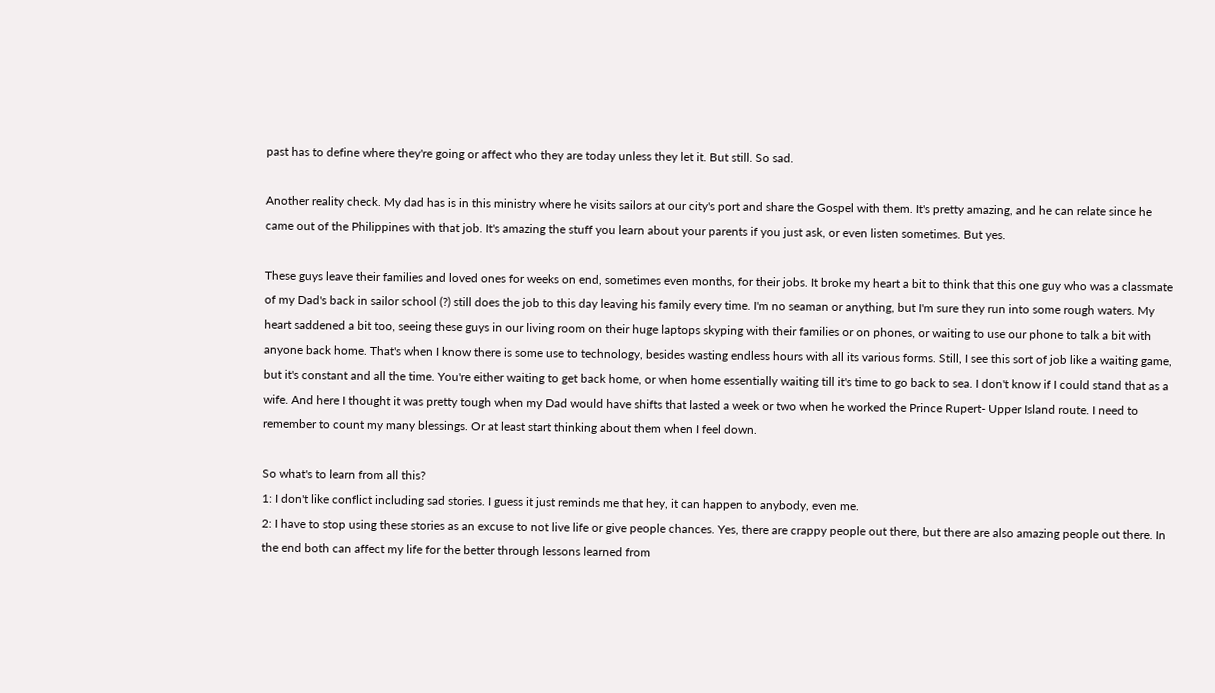past has to define where they're going or affect who they are today unless they let it. But still. So sad.

Another reality check. My dad has is in this ministry where he visits sailors at our city's port and share the Gospel with them. It's pretty amazing, and he can relate since he came out of the Philippines with that job. It's amazing the stuff you learn about your parents if you just ask, or even listen sometimes. But yes.

These guys leave their families and loved ones for weeks on end, sometimes even months, for their jobs. It broke my heart a bit to think that this one guy who was a classmate of my Dad's back in sailor school (?) still does the job to this day leaving his family every time. I'm no seaman or anything, but I'm sure they run into some rough waters. My heart saddened a bit too, seeing these guys in our living room on their huge laptops skyping with their families or on phones, or waiting to use our phone to talk a bit with anyone back home. That's when I know there is some use to technology, besides wasting endless hours with all its various forms. Still, I see this sort of job like a waiting game, but it's constant and all the time. You're either waiting to get back home, or when home essentially waiting till it's time to go back to sea. I don't know if I could stand that as a wife. And here I thought it was pretty tough when my Dad would have shifts that lasted a week or two when he worked the Prince Rupert- Upper Island route. I need to remember to count my many blessings. Or at least start thinking about them when I feel down.

So what's to learn from all this?
1: I don't like conflict including sad stories. I guess it just reminds me that hey, it can happen to anybody, even me.
2: I have to stop using these stories as an excuse to not live life or give people chances. Yes, there are crappy people out there, but there are also amazing people out there. In the end both can affect my life for the better through lessons learned from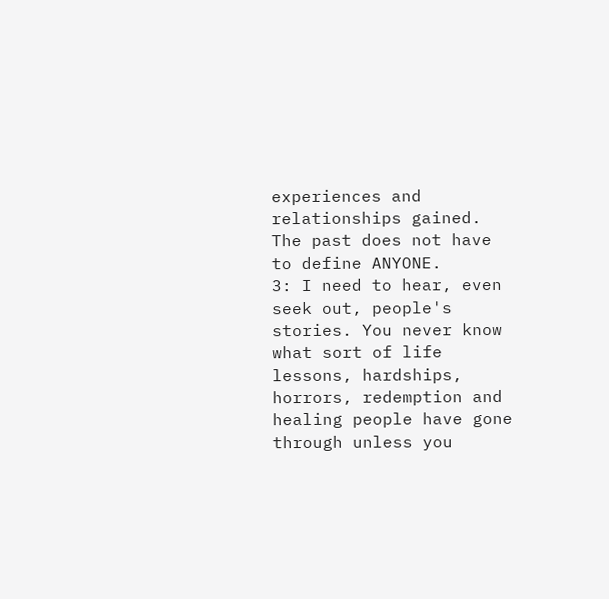experiences and relationships gained. The past does not have to define ANYONE.
3: I need to hear, even seek out, people's stories. You never know what sort of life lessons, hardships, horrors, redemption and healing people have gone through unless you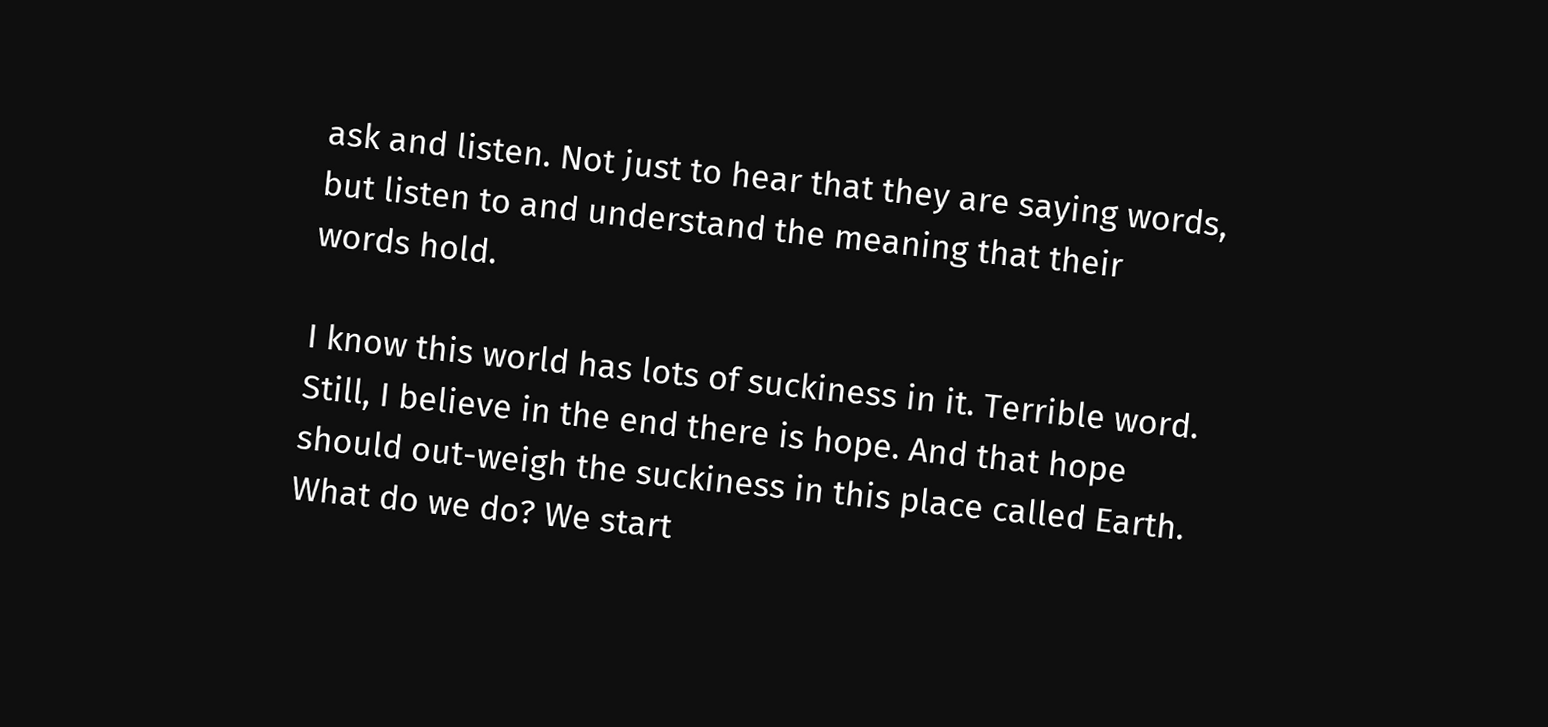ask and listen. Not just to hear that they are saying words, but listen to and understand the meaning that their words hold.

I know this world has lots of suckiness in it. Terrible word. Still, I believe in the end there is hope. And that hope should out-weigh the suckiness in this place called Earth. What do we do? We start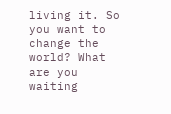living it. So you want to change the world? What are you waiting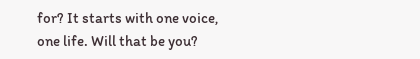for? It starts with one voice, one life. Will that be you?